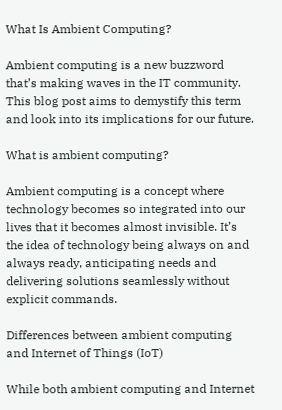What Is Ambient Computing?

Ambient computing is a new buzzword that’s making waves in the IT community. This blog post aims to demystify this term and look into its implications for our future.

What is ambient computing?

Ambient computing is a concept where technology becomes so integrated into our lives that it becomes almost invisible. It’s the idea of technology being always on and always ready, anticipating needs and delivering solutions seamlessly without explicit commands.

Differences between ambient computing and Internet of Things (IoT)

While both ambient computing and Internet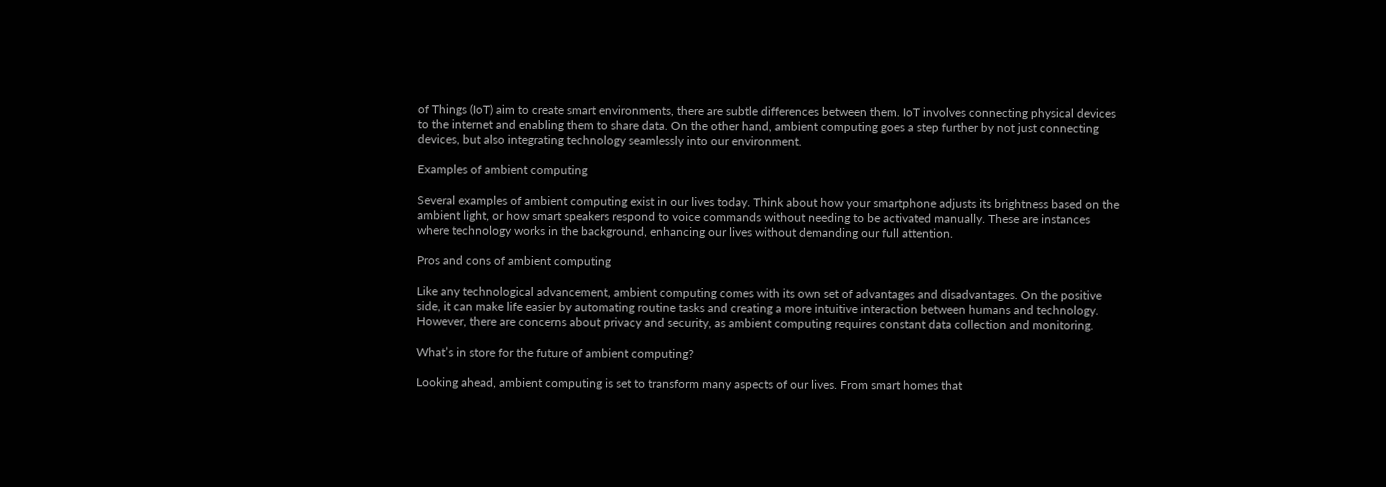of Things (IoT) aim to create smart environments, there are subtle differences between them. IoT involves connecting physical devices to the internet and enabling them to share data. On the other hand, ambient computing goes a step further by not just connecting devices, but also integrating technology seamlessly into our environment.

Examples of ambient computing

Several examples of ambient computing exist in our lives today. Think about how your smartphone adjusts its brightness based on the ambient light, or how smart speakers respond to voice commands without needing to be activated manually. These are instances where technology works in the background, enhancing our lives without demanding our full attention.

Pros and cons of ambient computing

Like any technological advancement, ambient computing comes with its own set of advantages and disadvantages. On the positive side, it can make life easier by automating routine tasks and creating a more intuitive interaction between humans and technology. However, there are concerns about privacy and security, as ambient computing requires constant data collection and monitoring.

What’s in store for the future of ambient computing?

Looking ahead, ambient computing is set to transform many aspects of our lives. From smart homes that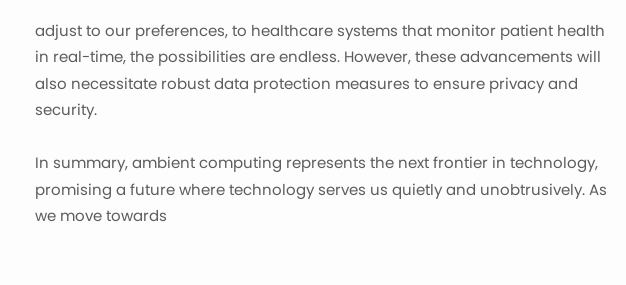adjust to our preferences, to healthcare systems that monitor patient health in real-time, the possibilities are endless. However, these advancements will also necessitate robust data protection measures to ensure privacy and security.

In summary, ambient computing represents the next frontier in technology, promising a future where technology serves us quietly and unobtrusively. As we move towards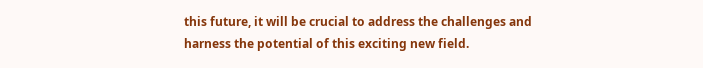this future, it will be crucial to address the challenges and harness the potential of this exciting new field.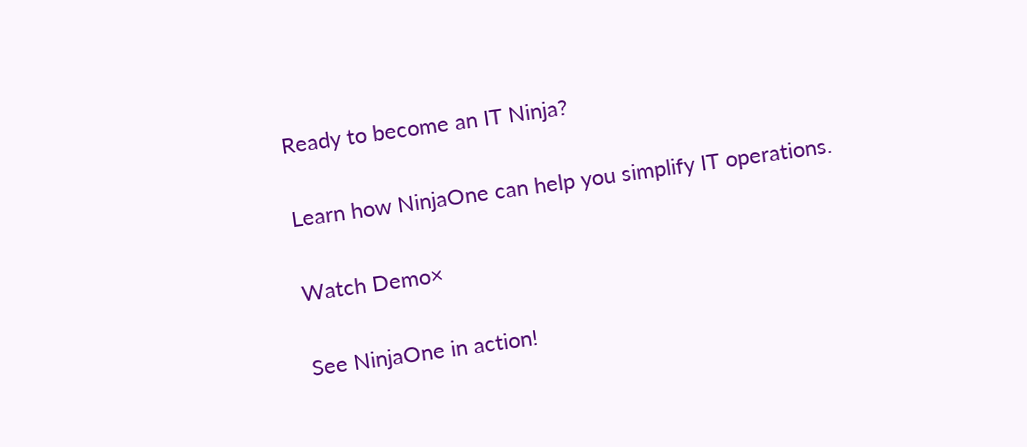Ready to become an IT Ninja?

Learn how NinjaOne can help you simplify IT operations.

Watch Demo×

See NinjaOne in action!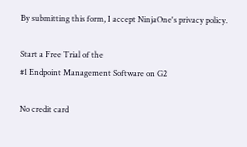By submitting this form, I accept NinjaOne's privacy policy.

Start a Free Trial of the
#1 Endpoint Management Software on G2

No credit card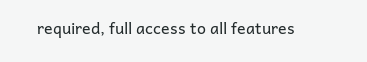required, full access to all features